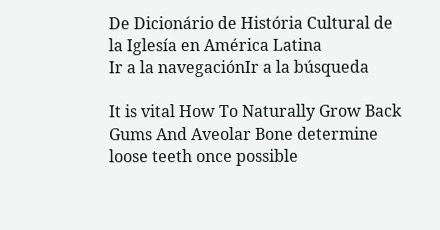De Dicionário de História Cultural de la Iglesía en América Latina
Ir a la navegaciónIr a la búsqueda

It is vital How To Naturally Grow Back Gums And Aveolar Bone determine loose teeth once possible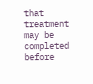that treatment may be completed before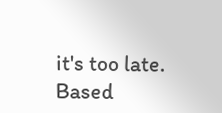it's too late. Based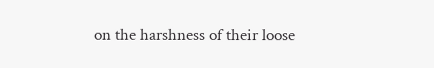on the harshness of their loose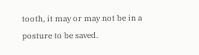tooth, it may or may not be in a posture to be saved.